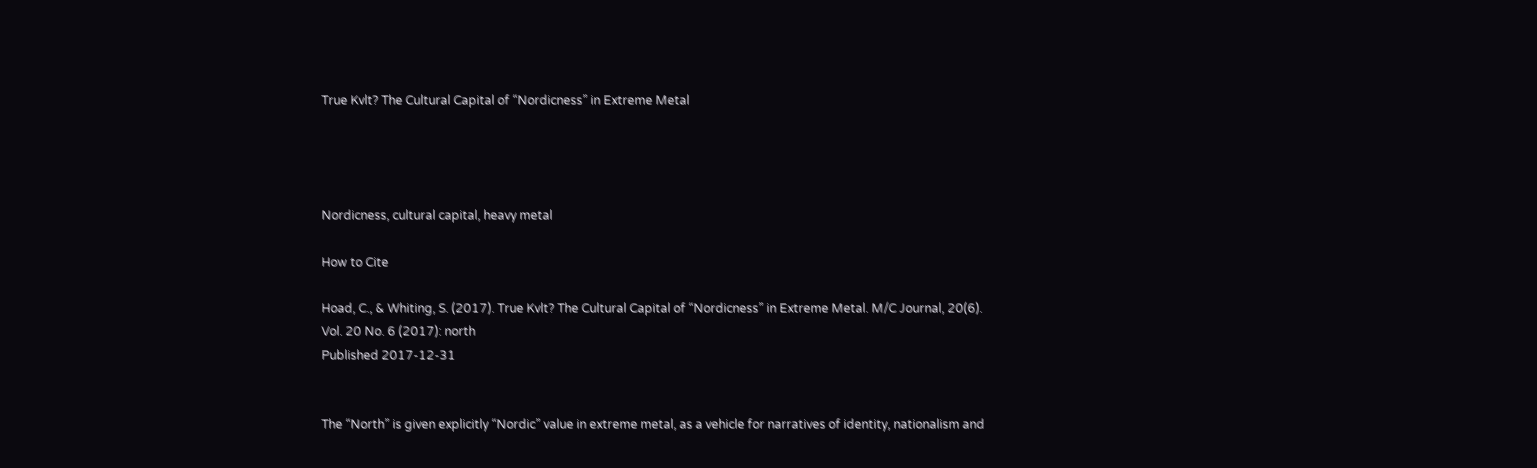True Kvlt? The Cultural Capital of “Nordicness” in Extreme Metal




Nordicness, cultural capital, heavy metal

How to Cite

Hoad, C., & Whiting, S. (2017). True Kvlt? The Cultural Capital of “Nordicness” in Extreme Metal. M/C Journal, 20(6).
Vol. 20 No. 6 (2017): north
Published 2017-12-31


The “North” is given explicitly “Nordic” value in extreme metal, as a vehicle for narratives of identity, nationalism and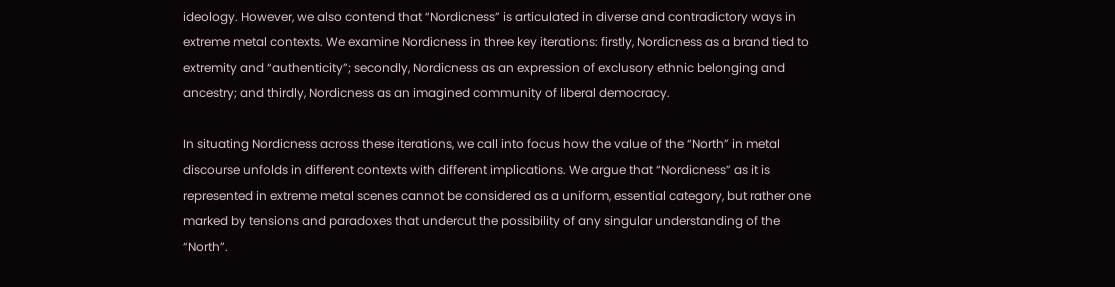ideology. However, we also contend that “Nordicness” is articulated in diverse and contradictory ways in extreme metal contexts. We examine Nordicness in three key iterations: firstly, Nordicness as a brand tied to extremity and “authenticity”; secondly, Nordicness as an expression of exclusory ethnic belonging and ancestry; and thirdly, Nordicness as an imagined community of liberal democracy.

In situating Nordicness across these iterations, we call into focus how the value of the “North” in metal discourse unfolds in different contexts with different implications. We argue that “Nordicness” as it is represented in extreme metal scenes cannot be considered as a uniform, essential category, but rather one marked by tensions and paradoxes that undercut the possibility of any singular understanding of the “North”.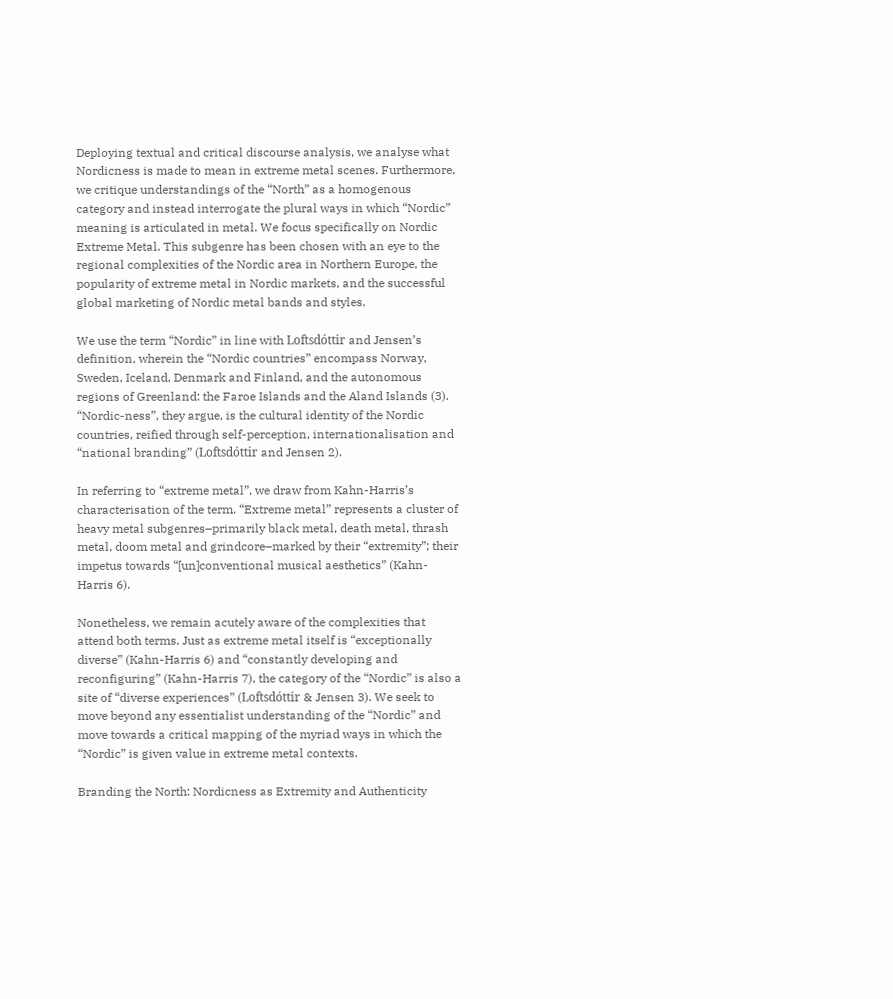Deploying textual and critical discourse analysis, we analyse what Nordicness is made to mean in extreme metal scenes. Furthermore, we critique understandings of the “North” as a homogenous category and instead interrogate the plural ways in which “Nordic” meaning is articulated in metal. We focus specifically on Nordic Extreme Metal. This subgenre has been chosen with an eye to the regional complexities of the Nordic area in Northern Europe, the popularity of extreme metal in Nordic markets, and the successful global marketing of Nordic metal bands and styles.

We use the term “Nordic” in line with Loftsdóttir and Jensen’s definition, wherein the “Nordic countries” encompass Norway, Sweden, Iceland, Denmark and Finland, and the autonomous regions of Greenland: the Faroe Islands and the Aland Islands (3). “Nordic-ness”, they argue, is the cultural identity of the Nordic countries, reified through self-perception, internationalisation and “national branding” (Loftsdóttir and Jensen 2).

In referring to “extreme metal”, we draw from Kahn-Harris’s characterisation of the term. “Extreme metal” represents a cluster of heavy metal subgenres–primarily black metal, death metal, thrash metal, doom metal and grindcore–marked by their “extremity”; their impetus towards “[un]conventional musical aesthetics” (Kahn-Harris 6).

Nonetheless, we remain acutely aware of the complexities that attend both terms. Just as extreme metal itself is “exceptionally diverse” (Kahn-Harris 6) and “constantly developing and reconfiguring” (Kahn-Harris 7), the category of the “Nordic” is also a site of “diverse experiences” (Loftsdóttir & Jensen 3). We seek to move beyond any essentialist understanding of the “Nordic” and move towards a critical mapping of the myriad ways in which the “Nordic” is given value in extreme metal contexts.

Branding the North: Nordicness as Extremity and Authenticity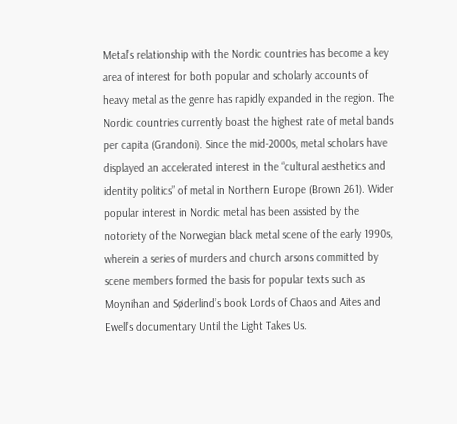Metal’s relationship with the Nordic countries has become a key area of interest for both popular and scholarly accounts of heavy metal as the genre has rapidly expanded in the region. The Nordic countries currently boast the highest rate of metal bands per capita (Grandoni). Since the mid-2000s, metal scholars have displayed an accelerated interest in the “cultural aesthetics and identity politics” of metal in Northern Europe (Brown 261). Wider popular interest in Nordic metal has been assisted by the notoriety of the Norwegian black metal scene of the early 1990s, wherein a series of murders and church arsons committed by scene members formed the basis for popular texts such as Moynihan and Søderlind’s book Lords of Chaos and Aites and Ewell’s documentary Until the Light Takes Us.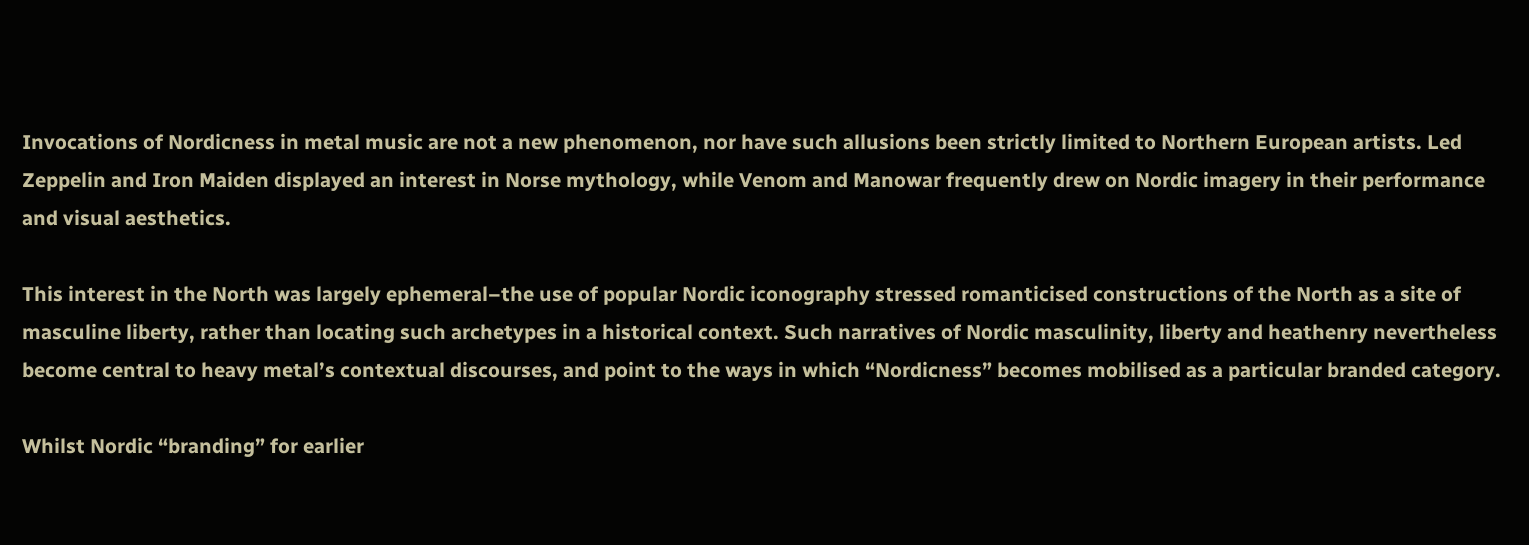Invocations of Nordicness in metal music are not a new phenomenon, nor have such allusions been strictly limited to Northern European artists. Led Zeppelin and Iron Maiden displayed an interest in Norse mythology, while Venom and Manowar frequently drew on Nordic imagery in their performance and visual aesthetics.

This interest in the North was largely ephemeral–the use of popular Nordic iconography stressed romanticised constructions of the North as a site of masculine liberty, rather than locating such archetypes in a historical context. Such narratives of Nordic masculinity, liberty and heathenry nevertheless become central to heavy metal’s contextual discourses, and point to the ways in which “Nordicness” becomes mobilised as a particular branded category.

Whilst Nordic “branding” for earlier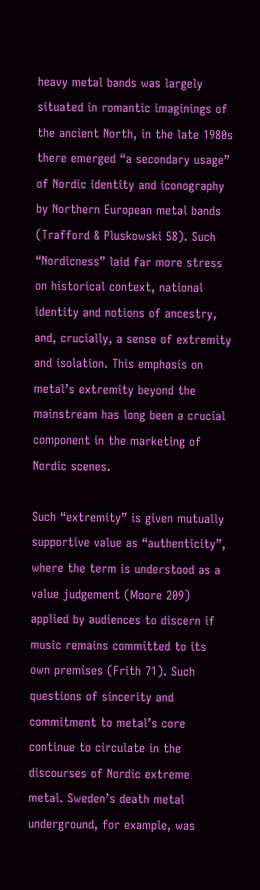heavy metal bands was largely situated in romantic imaginings of the ancient North, in the late 1980s there emerged “a secondary usage” of Nordic identity and iconography by Northern European metal bands (Trafford & Pluskowski 58). Such “Nordicness” laid far more stress on historical context, national identity and notions of ancestry, and, crucially, a sense of extremity and isolation. This emphasis on metal’s extremity beyond the mainstream has long been a crucial component in the marketing of Nordic scenes.

Such “extremity” is given mutually supportive value as “authenticity”, where the term is understood as a value judgement (Moore 209) applied by audiences to discern if music remains committed to its own premises (Frith 71). Such questions of sincerity and commitment to metal’s core continue to circulate in the discourses of Nordic extreme metal. Sweden’s death metal underground, for example, was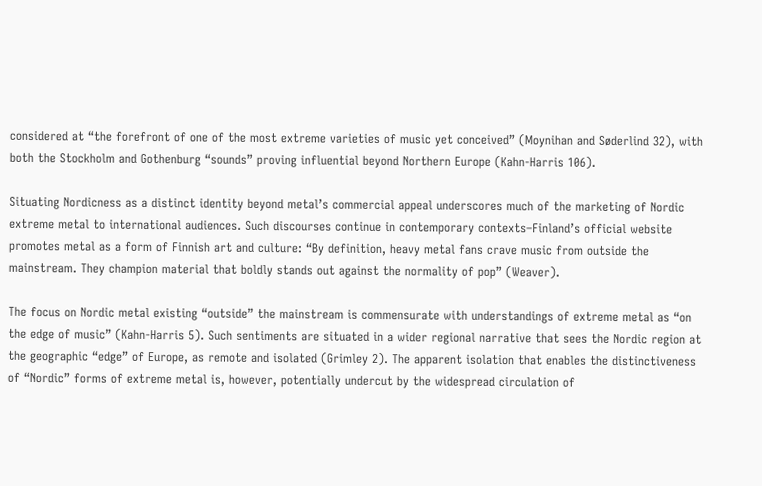considered at “the forefront of one of the most extreme varieties of music yet conceived” (Moynihan and Søderlind 32), with both the Stockholm and Gothenburg “sounds” proving influential beyond Northern Europe (Kahn-Harris 106).

Situating Nordicness as a distinct identity beyond metal’s commercial appeal underscores much of the marketing of Nordic extreme metal to international audiences. Such discourses continue in contemporary contexts–Finland’s official website promotes metal as a form of Finnish art and culture: “By definition, heavy metal fans crave music from outside the mainstream. They champion material that boldly stands out against the normality of pop” (Weaver).

The focus on Nordic metal existing “outside” the mainstream is commensurate with understandings of extreme metal as “on the edge of music” (Kahn-Harris 5). Such sentiments are situated in a wider regional narrative that sees the Nordic region at the geographic “edge” of Europe, as remote and isolated (Grimley 2). The apparent isolation that enables the distinctiveness of “Nordic” forms of extreme metal is, however, potentially undercut by the widespread circulation of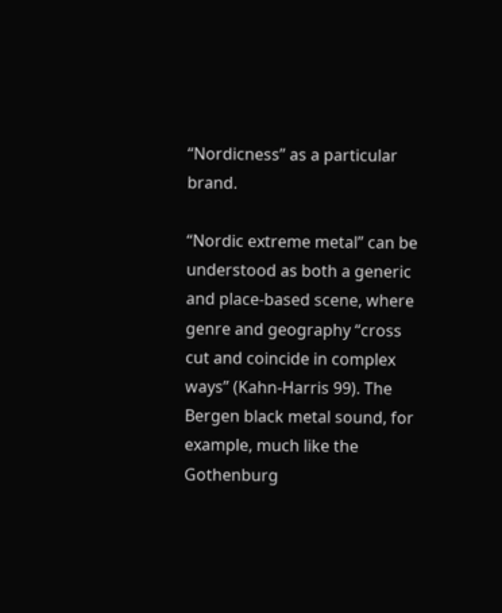“Nordicness” as a particular brand.

“Nordic extreme metal” can be understood as both a generic and place-based scene, where genre and geography “cross cut and coincide in complex ways” (Kahn-Harris 99). The Bergen black metal sound, for example, much like the Gothenburg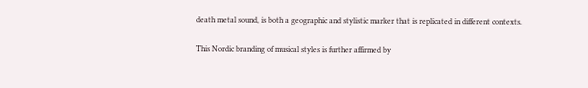death metal sound, is both a geographic and stylistic marker that is replicated in different contexts.

This Nordic branding of musical styles is further affirmed by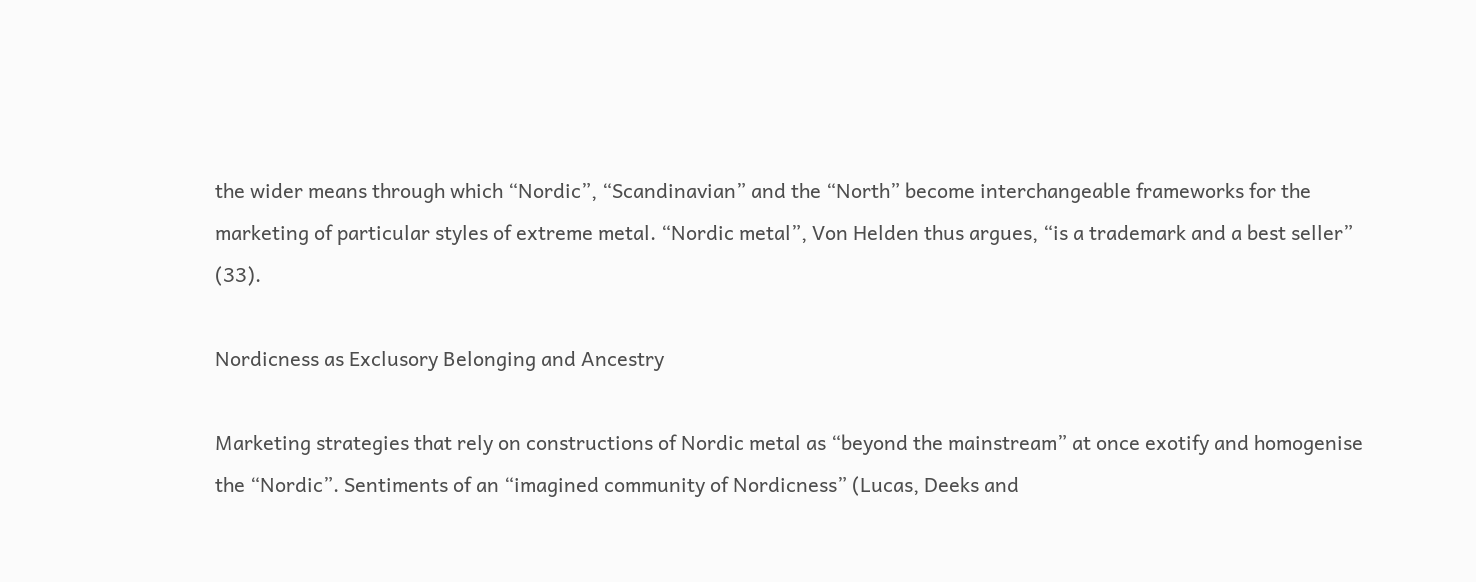the wider means through which “Nordic”, “Scandinavian” and the “North” become interchangeable frameworks for the marketing of particular styles of extreme metal. “Nordic metal”, Von Helden thus argues, “is a trademark and a best seller” (33).

Nordicness as Exclusory Belonging and Ancestry

Marketing strategies that rely on constructions of Nordic metal as “beyond the mainstream” at once exotify and homogenise the “Nordic”. Sentiments of an “imagined community of Nordicness” (Lucas, Deeks and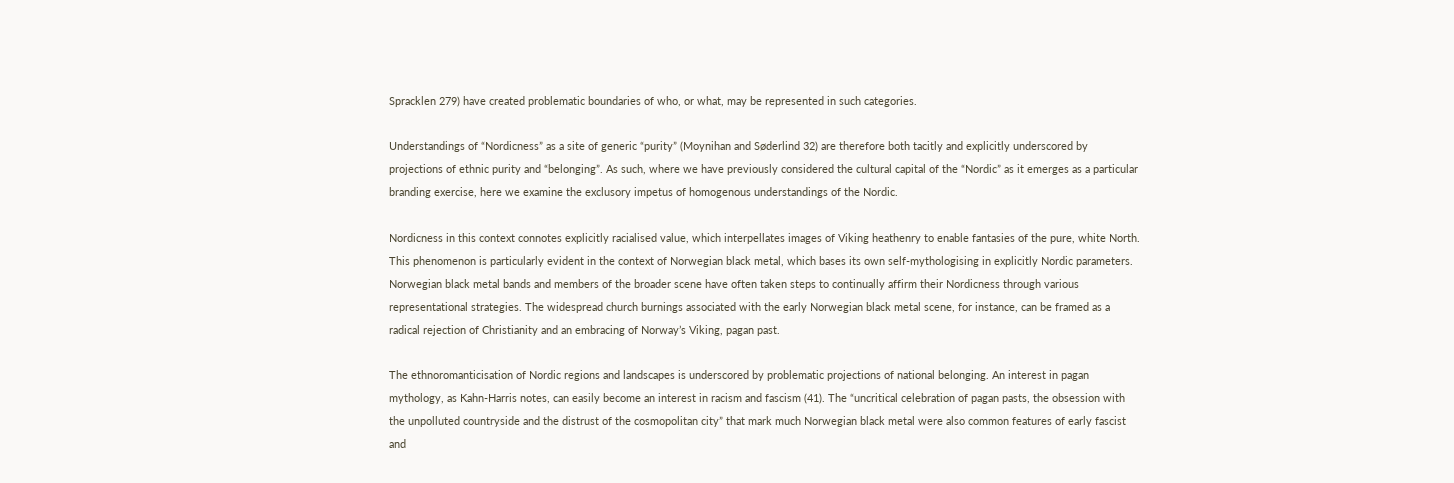Spracklen 279) have created problematic boundaries of who, or what, may be represented in such categories.

Understandings of “Nordicness” as a site of generic “purity” (Moynihan and Søderlind 32) are therefore both tacitly and explicitly underscored by projections of ethnic purity and “belonging”. As such, where we have previously considered the cultural capital of the “Nordic” as it emerges as a particular branding exercise, here we examine the exclusory impetus of homogenous understandings of the Nordic.

Nordicness in this context connotes explicitly racialised value, which interpellates images of Viking heathenry to enable fantasies of the pure, white North. This phenomenon is particularly evident in the context of Norwegian black metal, which bases its own self-mythologising in explicitly Nordic parameters. Norwegian black metal bands and members of the broader scene have often taken steps to continually affirm their Nordicness through various representational strategies. The widespread church burnings associated with the early Norwegian black metal scene, for instance, can be framed as a radical rejection of Christianity and an embracing of Norway’s Viking, pagan past.

The ethnoromanticisation of Nordic regions and landscapes is underscored by problematic projections of national belonging. An interest in pagan mythology, as Kahn-Harris notes, can easily become an interest in racism and fascism (41). The “uncritical celebration of pagan pasts, the obsession with the unpolluted countryside and the distrust of the cosmopolitan city” that mark much Norwegian black metal were also common features of early fascist and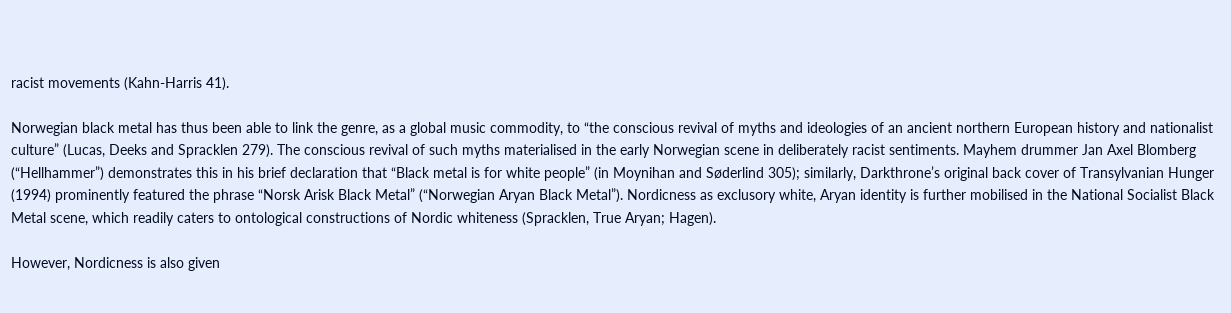racist movements (Kahn-Harris 41).

Norwegian black metal has thus been able to link the genre, as a global music commodity, to “the conscious revival of myths and ideologies of an ancient northern European history and nationalist culture” (Lucas, Deeks and Spracklen 279). The conscious revival of such myths materialised in the early Norwegian scene in deliberately racist sentiments. Mayhem drummer Jan Axel Blomberg (“Hellhammer”) demonstrates this in his brief declaration that “Black metal is for white people” (in Moynihan and Søderlind 305); similarly, Darkthrone’s original back cover of Transylvanian Hunger (1994) prominently featured the phrase “Norsk Arisk Black Metal” (“Norwegian Aryan Black Metal”). Nordicness as exclusory white, Aryan identity is further mobilised in the National Socialist Black Metal scene, which readily caters to ontological constructions of Nordic whiteness (Spracklen, True Aryan; Hagen).

However, Nordicness is also given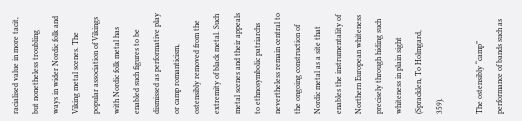racialised value in more tacit, but nonetheless troubling ways in wider Nordic folk and Viking metal scenes. The popular association of Vikings with Nordic folk metal has enabled such figures to be dismissed as performative play or camp romanticism, ostensibly removed from the extremity of black metal. Such metal scenes and their appeals to ethnosymbolic patriarchs nevertheless remain central to the ongoing construction of Nordic metal as a site that enables the instrumentality of Northern European whiteness precisely through hiding such whiteness in plain sight (Spracklen, To Holmgard, 359).

The ostensibly “camp” performance of bands such as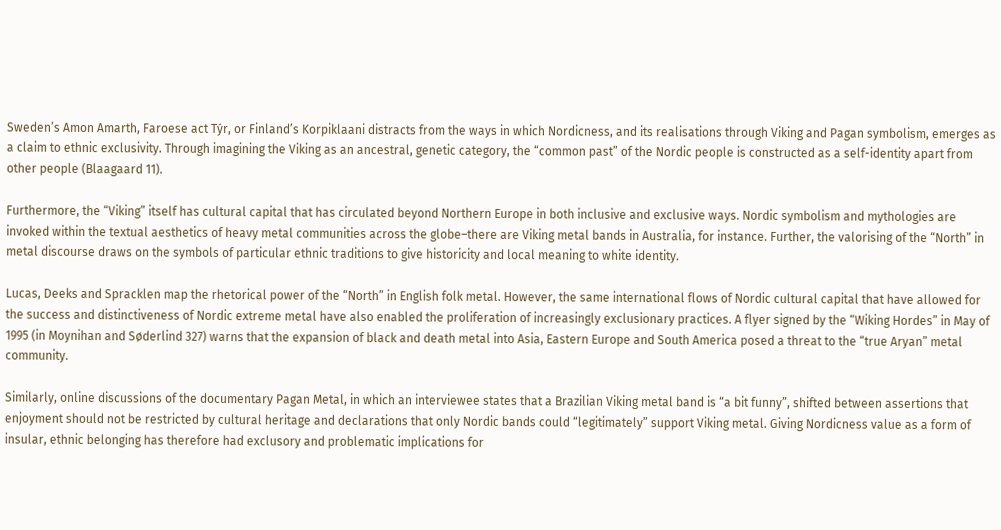Sweden’s Amon Amarth, Faroese act Týr, or Finland’s Korpiklaani distracts from the ways in which Nordicness, and its realisations through Viking and Pagan symbolism, emerges as a claim to ethnic exclusivity. Through imagining the Viking as an ancestral, genetic category, the “common past” of the Nordic people is constructed as a self-identity apart from other people (Blaagaard 11).

Furthermore, the “Viking” itself has cultural capital that has circulated beyond Northern Europe in both inclusive and exclusive ways. Nordic symbolism and mythologies are invoked within the textual aesthetics of heavy metal communities across the globe–there are Viking metal bands in Australia, for instance. Further, the valorising of the “North” in metal discourse draws on the symbols of particular ethnic traditions to give historicity and local meaning to white identity.

Lucas, Deeks and Spracklen map the rhetorical power of the “North” in English folk metal. However, the same international flows of Nordic cultural capital that have allowed for the success and distinctiveness of Nordic extreme metal have also enabled the proliferation of increasingly exclusionary practices. A flyer signed by the “Wiking Hordes” in May of 1995 (in Moynihan and Søderlind 327) warns that the expansion of black and death metal into Asia, Eastern Europe and South America posed a threat to the “true Aryan” metal community.

Similarly, online discussions of the documentary Pagan Metal, in which an interviewee states that a Brazilian Viking metal band is “a bit funny”, shifted between assertions that enjoyment should not be restricted by cultural heritage and declarations that only Nordic bands could “legitimately” support Viking metal. Giving Nordicness value as a form of insular, ethnic belonging has therefore had exclusory and problematic implications for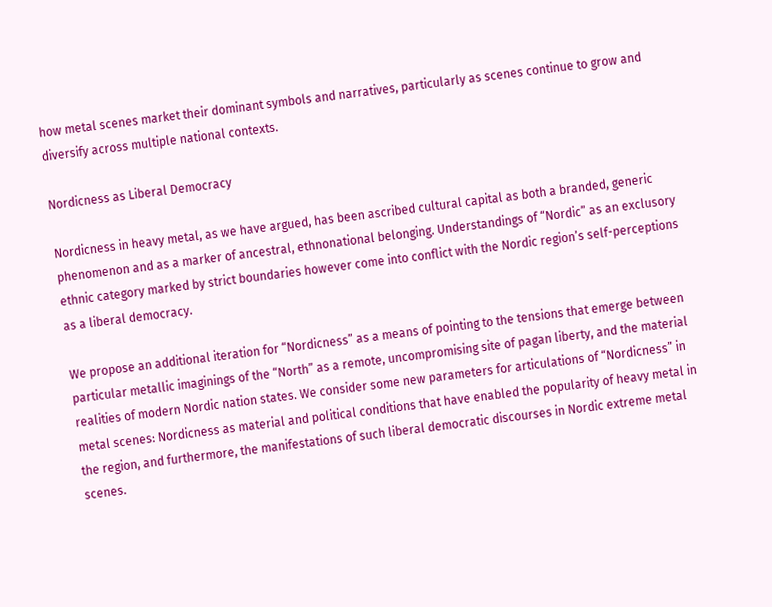how metal scenes market their dominant symbols and narratives, particularly as scenes continue to grow and diversify across multiple national contexts.

Nordicness as Liberal Democracy

Nordicness in heavy metal, as we have argued, has been ascribed cultural capital as both a branded, generic phenomenon and as a marker of ancestral, ethnonational belonging. Understandings of “Nordic” as an exclusory ethnic category marked by strict boundaries however come into conflict with the Nordic region’s self-perceptions as a liberal democracy.

We propose an additional iteration for “Nordicness” as a means of pointing to the tensions that emerge between particular metallic imaginings of the “North” as a remote, uncompromising site of pagan liberty, and the material realities of modern Nordic nation states. We consider some new parameters for articulations of “Nordicness” in metal scenes: Nordicness as material and political conditions that have enabled the popularity of heavy metal in the region, and furthermore, the manifestations of such liberal democratic discourses in Nordic extreme metal scenes.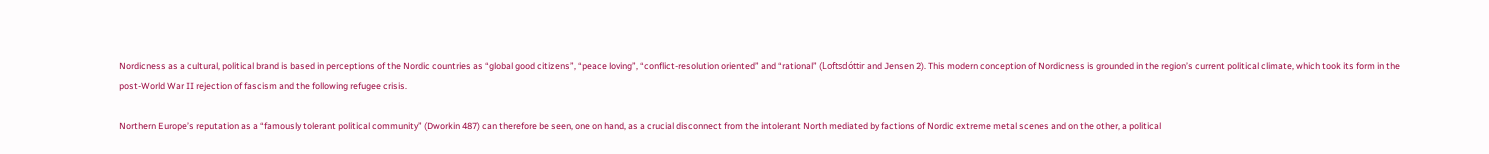Nordicness as a cultural, political brand is based in perceptions of the Nordic countries as “global good citizens”, “peace loving”, “conflict-resolution oriented” and “rational” (Loftsdóttir and Jensen 2). This modern conception of Nordicness is grounded in the region’s current political climate, which took its form in the post-World War II rejection of fascism and the following refugee crisis.

Northern Europe’s reputation as a “famously tolerant political community” (Dworkin 487) can therefore be seen, one on hand, as a crucial disconnect from the intolerant North mediated by factions of Nordic extreme metal scenes and on the other, a political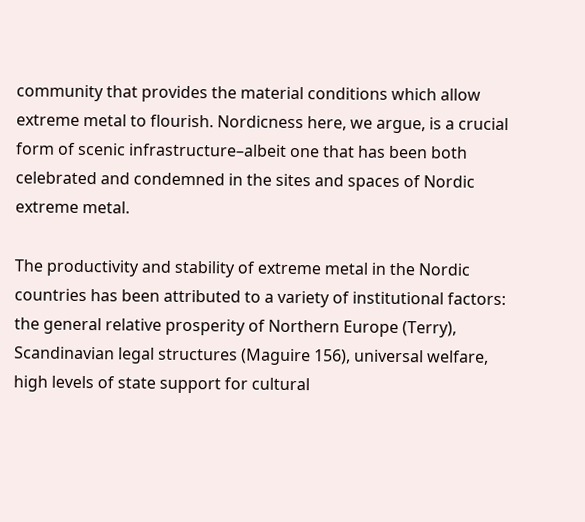community that provides the material conditions which allow extreme metal to flourish. Nordicness here, we argue, is a crucial form of scenic infrastructure–albeit one that has been both celebrated and condemned in the sites and spaces of Nordic extreme metal.

The productivity and stability of extreme metal in the Nordic countries has been attributed to a variety of institutional factors: the general relative prosperity of Northern Europe (Terry), Scandinavian legal structures (Maguire 156), universal welfare, high levels of state support for cultural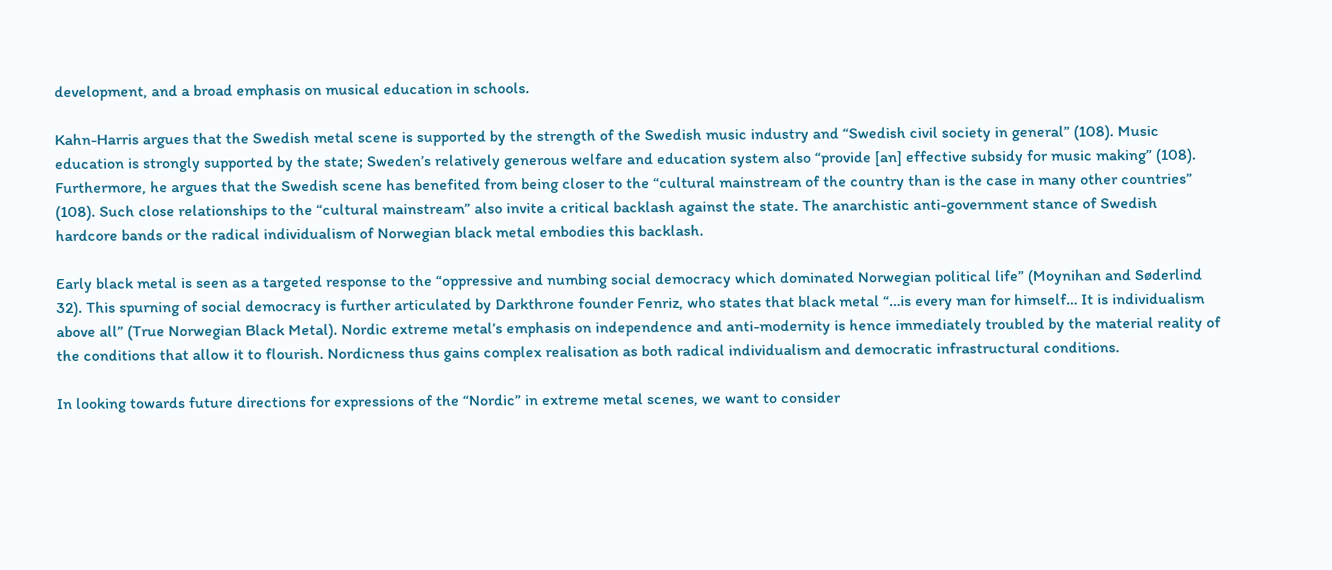development, and a broad emphasis on musical education in schools.

Kahn-Harris argues that the Swedish metal scene is supported by the strength of the Swedish music industry and “Swedish civil society in general” (108). Music education is strongly supported by the state; Sweden’s relatively generous welfare and education system also “provide [an] effective subsidy for music making” (108). Furthermore, he argues that the Swedish scene has benefited from being closer to the “cultural mainstream of the country than is the case in many other countries” (108). Such close relationships to the “cultural mainstream” also invite a critical backlash against the state. The anarchistic anti-government stance of Swedish hardcore bands or the radical individualism of Norwegian black metal embodies this backlash.

Early black metal is seen as a targeted response to the “oppressive and numbing social democracy which dominated Norwegian political life” (Moynihan and Søderlind 32). This spurning of social democracy is further articulated by Darkthrone founder Fenriz, who states that black metal “…is every man for himself… It is individualism above all” (True Norwegian Black Metal). Nordic extreme metal’s emphasis on independence and anti-modernity is hence immediately troubled by the material reality of the conditions that allow it to flourish. Nordicness thus gains complex realisation as both radical individualism and democratic infrastructural conditions.

In looking towards future directions for expressions of the “Nordic” in extreme metal scenes, we want to consider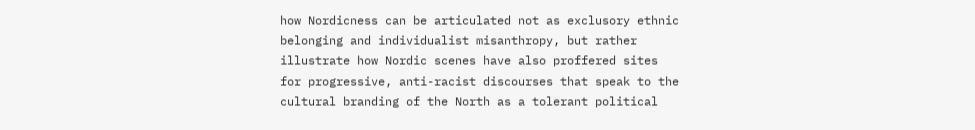how Nordicness can be articulated not as exclusory ethnic belonging and individualist misanthropy, but rather illustrate how Nordic scenes have also proffered sites for progressive, anti-racist discourses that speak to the cultural branding of the North as a tolerant political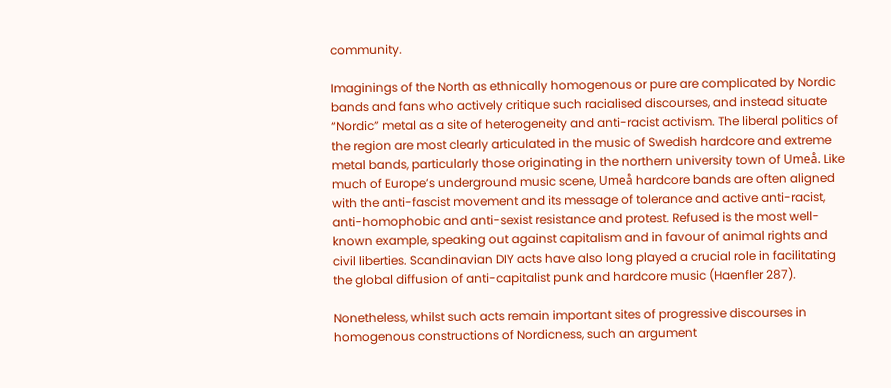community.

Imaginings of the North as ethnically homogenous or pure are complicated by Nordic bands and fans who actively critique such racialised discourses, and instead situate “Nordic” metal as a site of heterogeneity and anti-racist activism. The liberal politics of the region are most clearly articulated in the music of Swedish hardcore and extreme metal bands, particularly those originating in the northern university town of Umeå. Like much of Europe’s underground music scene, Umeå hardcore bands are often aligned with the anti-fascist movement and its message of tolerance and active anti-racist, anti-homophobic and anti-sexist resistance and protest. Refused is the most well-known example, speaking out against capitalism and in favour of animal rights and civil liberties. Scandinavian DIY acts have also long played a crucial role in facilitating the global diffusion of anti-capitalist punk and hardcore music (Haenfler 287).

Nonetheless, whilst such acts remain important sites of progressive discourses in homogenous constructions of Nordicness, such an argument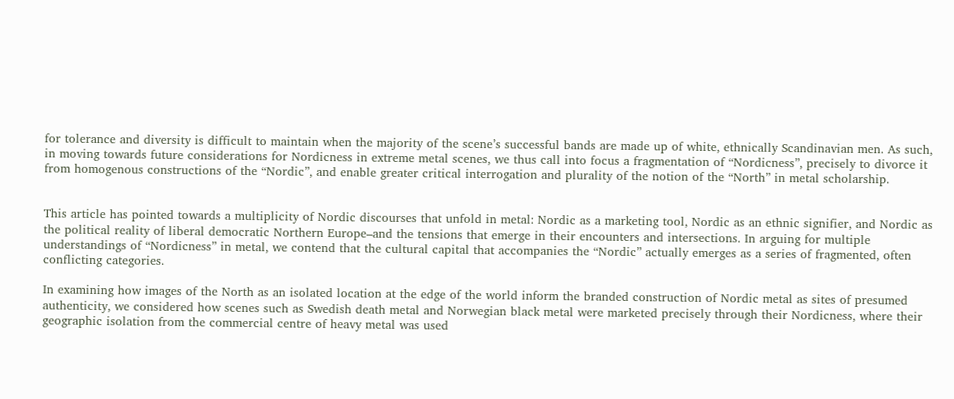for tolerance and diversity is difficult to maintain when the majority of the scene’s successful bands are made up of white, ethnically Scandinavian men. As such, in moving towards future considerations for Nordicness in extreme metal scenes, we thus call into focus a fragmentation of “Nordicness”, precisely to divorce it from homogenous constructions of the “Nordic”, and enable greater critical interrogation and plurality of the notion of the “North” in metal scholarship.


This article has pointed towards a multiplicity of Nordic discourses that unfold in metal: Nordic as a marketing tool, Nordic as an ethnic signifier, and Nordic as the political reality of liberal democratic Northern Europe–and the tensions that emerge in their encounters and intersections. In arguing for multiple understandings of “Nordicness” in metal, we contend that the cultural capital that accompanies the “Nordic” actually emerges as a series of fragmented, often conflicting categories.

In examining how images of the North as an isolated location at the edge of the world inform the branded construction of Nordic metal as sites of presumed authenticity, we considered how scenes such as Swedish death metal and Norwegian black metal were marketed precisely through their Nordicness, where their geographic isolation from the commercial centre of heavy metal was used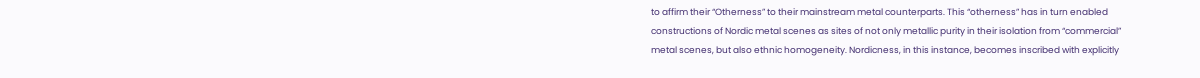to affirm their “Otherness” to their mainstream metal counterparts. This “otherness” has in turn enabled constructions of Nordic metal scenes as sites of not only metallic purity in their isolation from “commercial” metal scenes, but also ethnic homogeneity. Nordicness, in this instance, becomes inscribed with explicitly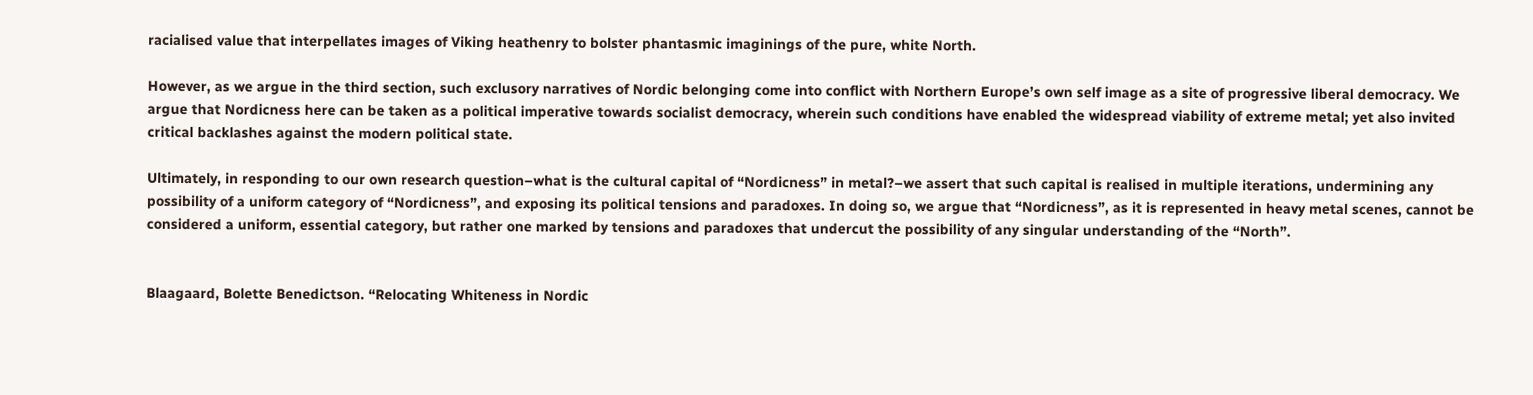racialised value that interpellates images of Viking heathenry to bolster phantasmic imaginings of the pure, white North.

However, as we argue in the third section, such exclusory narratives of Nordic belonging come into conflict with Northern Europe’s own self image as a site of progressive liberal democracy. We argue that Nordicness here can be taken as a political imperative towards socialist democracy, wherein such conditions have enabled the widespread viability of extreme metal; yet also invited critical backlashes against the modern political state.

Ultimately, in responding to our own research question–what is the cultural capital of “Nordicness” in metal?–we assert that such capital is realised in multiple iterations, undermining any possibility of a uniform category of “Nordicness”, and exposing its political tensions and paradoxes. In doing so, we argue that “Nordicness”, as it is represented in heavy metal scenes, cannot be considered a uniform, essential category, but rather one marked by tensions and paradoxes that undercut the possibility of any singular understanding of the “North”.


Blaagaard, Bolette Benedictson. “Relocating Whiteness in Nordic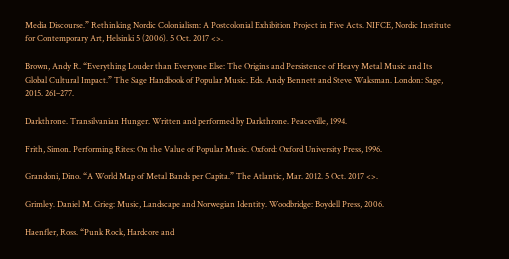Media Discourse.” Rethinking Nordic Colonialism: A Postcolonial Exhibition Project in Five Acts. NIFCE, Nordic Institute for Contemporary Art, Helsinki 5 (2006). 5 Oct. 2017 <>.

Brown, Andy R. “Everything Louder than Everyone Else: The Origins and Persistence of Heavy Metal Music and Its Global Cultural Impact.” The Sage Handbook of Popular Music. Eds. Andy Bennett and Steve Waksman. London: Sage, 2015. 261–277.

Darkthrone. Transilvanian Hunger. Written and performed by Darkthrone. Peaceville, 1994.

Frith, Simon. Performing Rites: On the Value of Popular Music. Oxford: Oxford University Press, 1996.

Grandoni, Dino. “A World Map of Metal Bands per Capita.” The Atlantic, Mar. 2012. 5 Oct. 2017 <>.

Grimley. Daniel M. Grieg: Music, Landscape and Norwegian Identity. Woodbridge: Boydell Press, 2006.

Haenfler, Ross. “Punk Rock, Hardcore and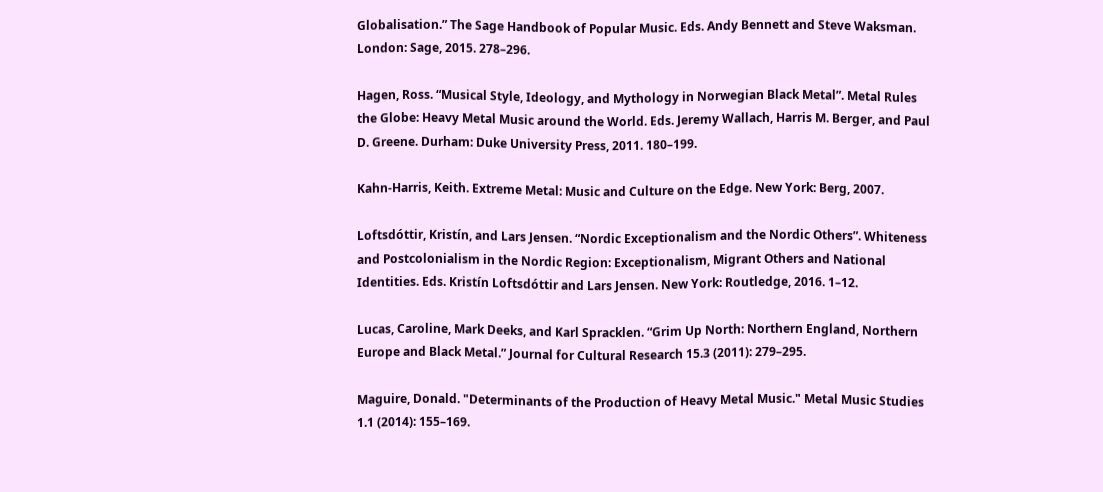Globalisation.” The Sage Handbook of Popular Music. Eds. Andy Bennett and Steve Waksman. London: Sage, 2015. 278–296.

Hagen, Ross. “Musical Style, Ideology, and Mythology in Norwegian Black Metal”. Metal Rules the Globe: Heavy Metal Music around the World. Eds. Jeremy Wallach, Harris M. Berger, and Paul D. Greene. Durham: Duke University Press, 2011. 180–199.

Kahn-Harris, Keith. Extreme Metal: Music and Culture on the Edge. New York: Berg, 2007.

Loftsdóttir, Kristín, and Lars Jensen. “Nordic Exceptionalism and the Nordic Others”. Whiteness and Postcolonialism in the Nordic Region: Exceptionalism, Migrant Others and National Identities. Eds. Kristín Loftsdóttir and Lars Jensen. New York: Routledge, 2016. 1–12.

Lucas, Caroline, Mark Deeks, and Karl Spracklen. “Grim Up North: Northern England, Northern Europe and Black Metal.” Journal for Cultural Research 15.3 (2011): 279–295.

Maguire, Donald. "Determinants of the Production of Heavy Metal Music." Metal Music Studies 1.1 (2014): 155–169.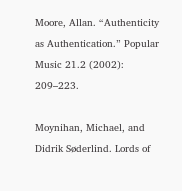Moore, Allan. “Authenticity as Authentication.” Popular Music 21.2 (2002): 209–223.

Moynihan, Michael, and Didrik Søderlind. Lords of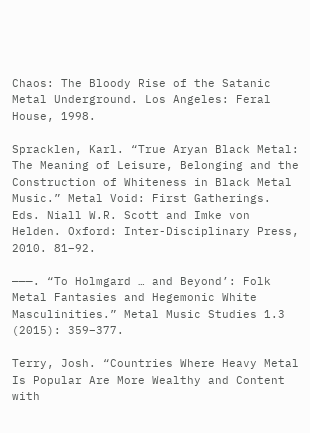Chaos: The Bloody Rise of the Satanic Metal Underground. Los Angeles: Feral House, 1998.

Spracklen, Karl. “True Aryan Black Metal: The Meaning of Leisure, Belonging and the Construction of Whiteness in Black Metal Music.” Metal Void: First Gatherings. Eds. Niall W.R. Scott and Imke von Helden. Oxford: Inter-Disciplinary Press, 2010. 81–92.

———. “To Holmgard … and Beyond’: Folk Metal Fantasies and Hegemonic White Masculinities.” Metal Music Studies 1.3 (2015): 359–377.

Terry, Josh. “Countries Where Heavy Metal Is Popular Are More Wealthy and Content with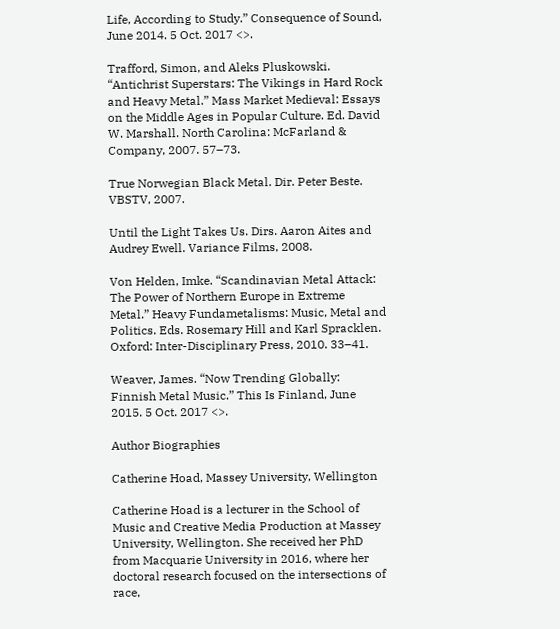Life, According to Study.” Consequence of Sound, June 2014. 5 Oct. 2017 <>.

Trafford, Simon, and Aleks Pluskowski. “Antichrist Superstars: The Vikings in Hard Rock and Heavy Metal.” Mass Market Medieval: Essays on the Middle Ages in Popular Culture. Ed. David W. Marshall. North Carolina: McFarland & Company, 2007. 57–73.

True Norwegian Black Metal. Dir. Peter Beste. VBSTV, 2007.

Until the Light Takes Us. Dirs. Aaron Aites and Audrey Ewell. Variance Films, 2008.

Von Helden, Imke. “Scandinavian Metal Attack: The Power of Northern Europe in Extreme Metal.” Heavy Fundametalisms: Music, Metal and Politics. Eds. Rosemary Hill and Karl Spracklen. Oxford: Inter-Disciplinary Press, 2010. 33–41.

Weaver, James. “Now Trending Globally: Finnish Metal Music.” This Is Finland, June 2015. 5 Oct. 2017 <>.

Author Biographies

Catherine Hoad, Massey University, Wellington

Catherine Hoad is a lecturer in the School of Music and Creative Media Production at Massey University, Wellington. She received her PhD from Macquarie University in 2016, where her doctoral research focused on the intersections of race,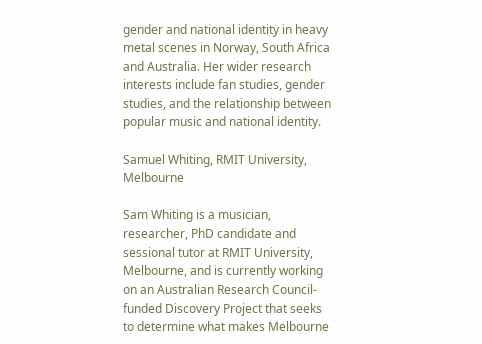gender and national identity in heavy metal scenes in Norway, South Africa and Australia. Her wider research interests include fan studies, gender studies, and the relationship between popular music and national identity.

Samuel Whiting, RMIT University, Melbourne

Sam Whiting is a musician, researcher, PhD candidate and sessional tutor at RMIT University, Melbourne, and is currently working on an Australian Research Council-funded Discovery Project that seeks to determine what makes Melbourne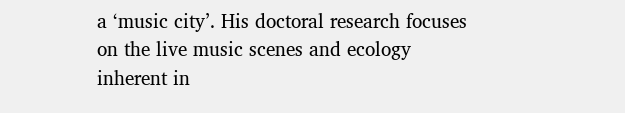a ‘music city’. His doctoral research focuses on the live music scenes and ecology inherent in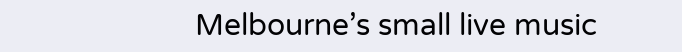Melbourne’s small live music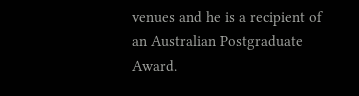venues and he is a recipient of an Australian Postgraduate Award.